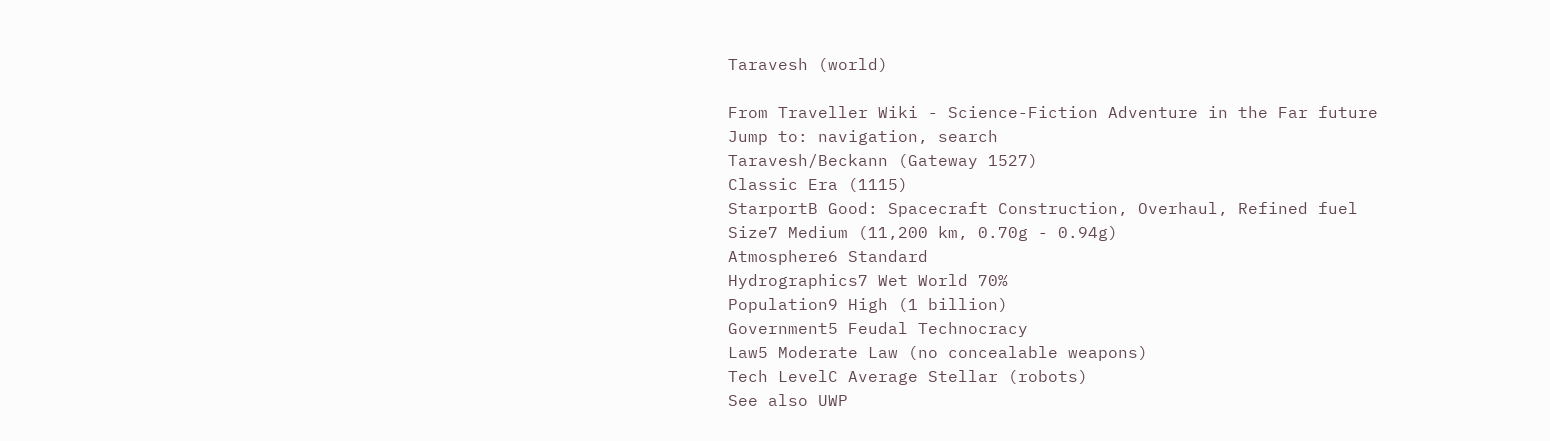Taravesh (world)

From Traveller Wiki - Science-Fiction Adventure in the Far future
Jump to: navigation, search
Taravesh/Beckann (Gateway 1527)
Classic Era (1115)
StarportB Good: Spacecraft Construction, Overhaul, Refined fuel
Size7 Medium (11,200 km, 0.70g - 0.94g)
Atmosphere6 Standard
Hydrographics7 Wet World 70%
Population9 High (1 billion)
Government5 Feudal Technocracy
Law5 Moderate Law (no concealable weapons)
Tech LevelC Average Stellar (robots)
See also UWP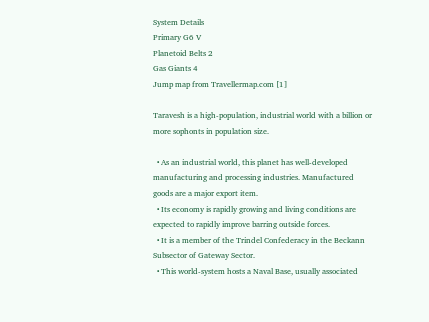System Details
Primary G6 V
Planetoid Belts 2
Gas Giants 4
Jump map from Travellermap.com [1]

Taravesh is a high-population, industrial world with a billion or more sophonts in population size.

  • As an industrial world, this planet has well-developed manufacturing and processing industries. Manufactured goods are a major export item.
  • Its economy is rapidly growing and living conditions are expected to rapidly improve barring outside forces.
  • It is a member of the Trindel Confederacy in the Beckann Subsector of Gateway Sector.
  • This world-system hosts a Naval Base, usually associated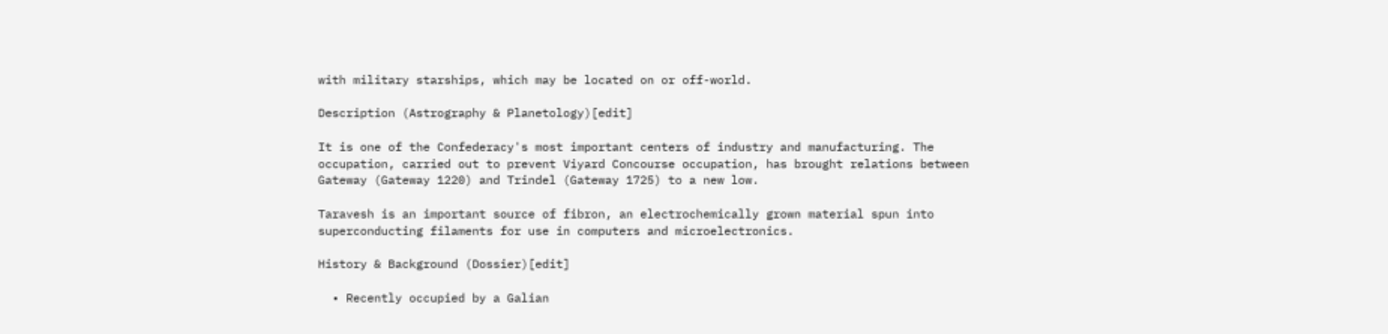with military starships, which may be located on or off-world.

Description (Astrography & Planetology)[edit]

It is one of the Confederacy's most important centers of industry and manufacturing. The occupation, carried out to prevent Viyard Concourse occupation, has brought relations between Gateway (Gateway 1220) and Trindel (Gateway 1725) to a new low.

Taravesh is an important source of fibron, an electrochemically grown material spun into superconducting filaments for use in computers and microelectronics.

History & Background (Dossier)[edit]

  • Recently occupied by a Galian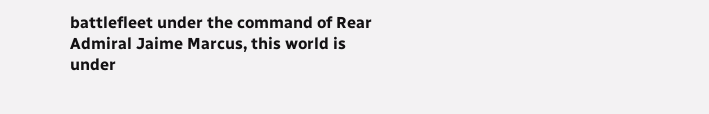battlefleet under the command of Rear Admiral Jaime Marcus, this world is under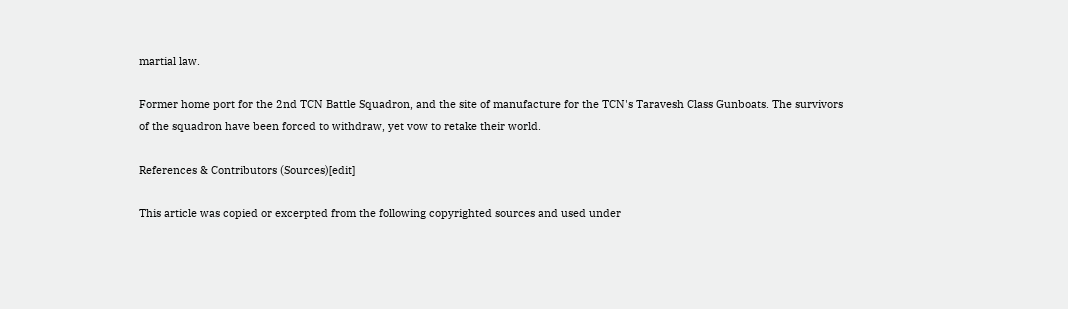martial law.

Former home port for the 2nd TCN Battle Squadron, and the site of manufacture for the TCN's Taravesh Class Gunboats. The survivors of the squadron have been forced to withdraw, yet vow to retake their world.

References & Contributors (Sources)[edit]

This article was copied or excerpted from the following copyrighted sources and used under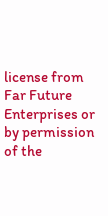license from Far Future Enterprises or by permission of the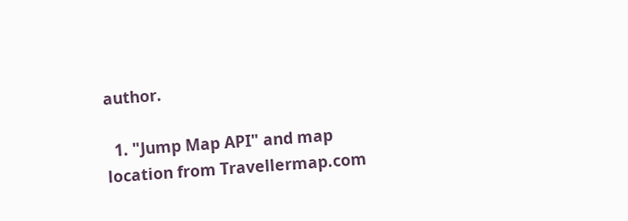author.

  1. "Jump Map API" and map location from Travellermap.com